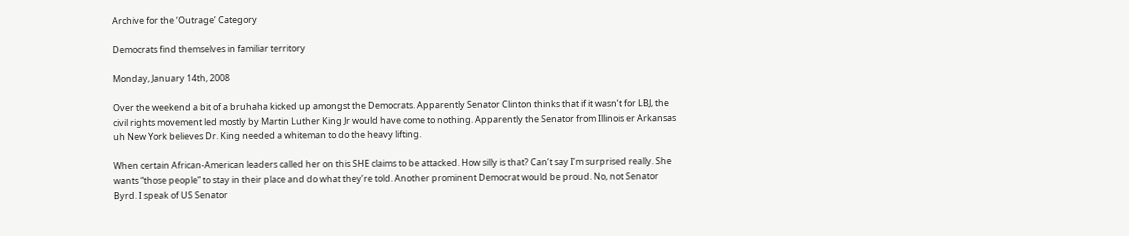Archive for the ‘Outrage’ Category

Democrats find themselves in familiar territory

Monday, January 14th, 2008

Over the weekend a bit of a bruhaha kicked up amongst the Democrats. Apparently Senator Clinton thinks that if it wasn’t for LBJ, the civil rights movement led mostly by Martin Luther King Jr would have come to nothing. Apparently the Senator from Illinois er Arkansas uh New York believes Dr. King needed a whiteman to do the heavy lifting.

When certain African-American leaders called her on this SHE claims to be attacked. How silly is that? Can’t say I’m surprised really. She wants “those people” to stay in their place and do what they’re told. Another prominent Democrat would be proud. No, not Senator Byrd. I speak of US Senator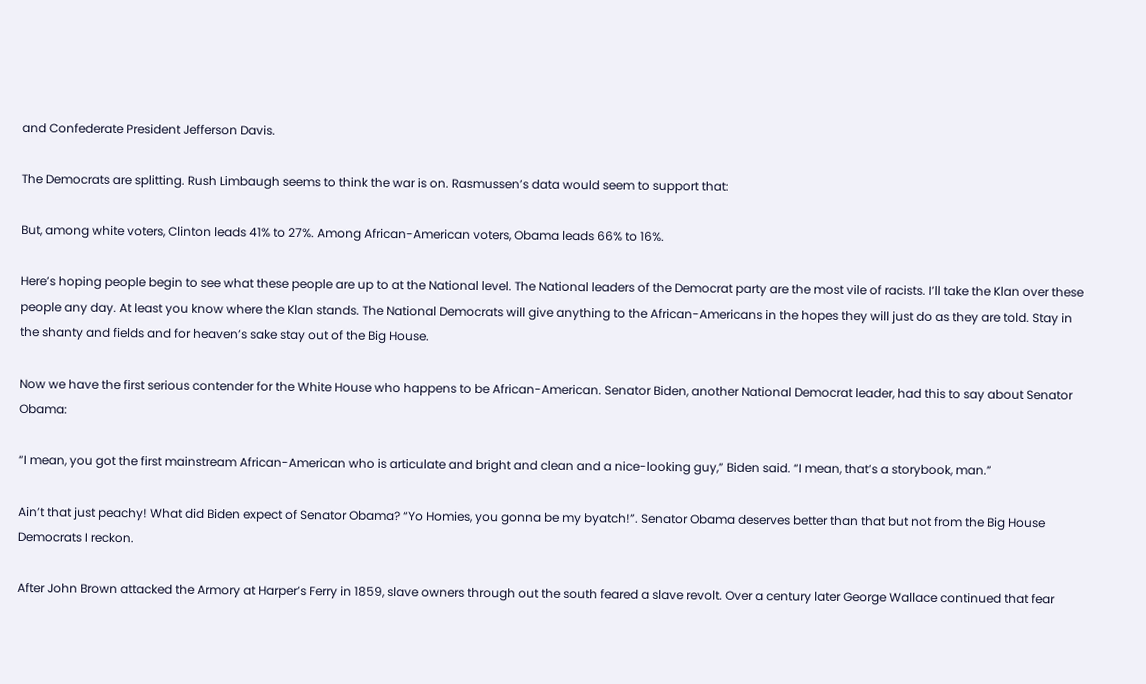and Confederate President Jefferson Davis.

The Democrats are splitting. Rush Limbaugh seems to think the war is on. Rasmussen’s data would seem to support that:

But, among white voters, Clinton leads 41% to 27%. Among African-American voters, Obama leads 66% to 16%.

Here’s hoping people begin to see what these people are up to at the National level. The National leaders of the Democrat party are the most vile of racists. I’ll take the Klan over these people any day. At least you know where the Klan stands. The National Democrats will give anything to the African-Americans in the hopes they will just do as they are told. Stay in the shanty and fields and for heaven’s sake stay out of the Big House.

Now we have the first serious contender for the White House who happens to be African-American. Senator Biden, another National Democrat leader, had this to say about Senator Obama:

“I mean, you got the first mainstream African-American who is articulate and bright and clean and a nice-looking guy,” Biden said. “I mean, that’s a storybook, man.”

Ain’t that just peachy! What did Biden expect of Senator Obama? “Yo Homies, you gonna be my byatch!”. Senator Obama deserves better than that but not from the Big House Democrats I reckon.

After John Brown attacked the Armory at Harper’s Ferry in 1859, slave owners through out the south feared a slave revolt. Over a century later George Wallace continued that fear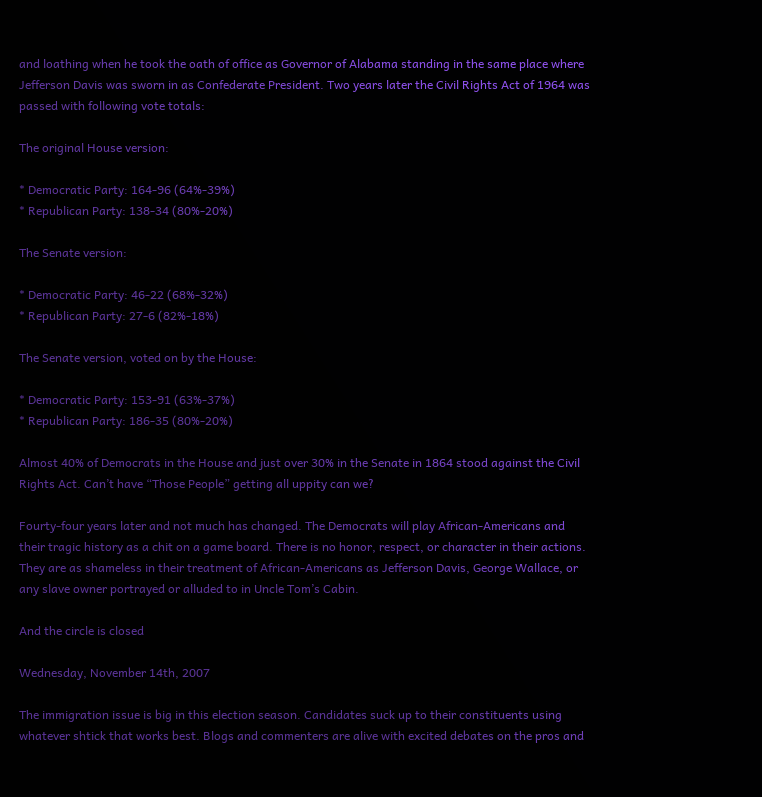and loathing when he took the oath of office as Governor of Alabama standing in the same place where Jefferson Davis was sworn in as Confederate President. Two years later the Civil Rights Act of 1964 was passed with following vote totals:

The original House version:

* Democratic Party: 164-96 (64%-39%)
* Republican Party: 138-34 (80%-20%)

The Senate version:

* Democratic Party: 46-22 (68%-32%)
* Republican Party: 27-6 (82%-18%)

The Senate version, voted on by the House:

* Democratic Party: 153-91 (63%-37%)
* Republican Party: 186-35 (80%-20%)

Almost 40% of Democrats in the House and just over 30% in the Senate in 1864 stood against the Civil Rights Act. Can’t have “Those People” getting all uppity can we?

Fourty-four years later and not much has changed. The Democrats will play African-Americans and their tragic history as a chit on a game board. There is no honor, respect, or character in their actions. They are as shameless in their treatment of African-Americans as Jefferson Davis, George Wallace, or any slave owner portrayed or alluded to in Uncle Tom’s Cabin.

And the circle is closed

Wednesday, November 14th, 2007

The immigration issue is big in this election season. Candidates suck up to their constituents using whatever shtick that works best. Blogs and commenters are alive with excited debates on the pros and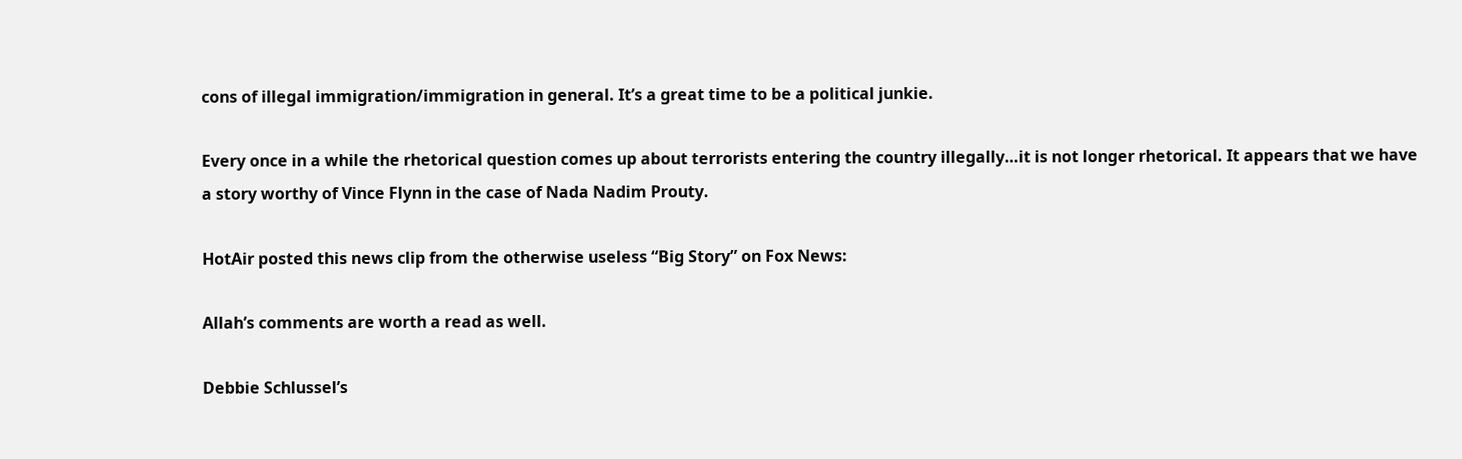cons of illegal immigration/immigration in general. It’s a great time to be a political junkie.

Every once in a while the rhetorical question comes up about terrorists entering the country illegally…it is not longer rhetorical. It appears that we have a story worthy of Vince Flynn in the case of Nada Nadim Prouty.

HotAir posted this news clip from the otherwise useless “Big Story” on Fox News:

Allah’s comments are worth a read as well.

Debbie Schlussel’s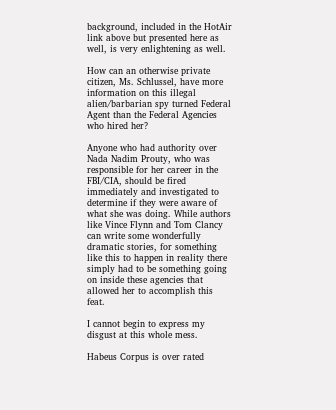background, included in the HotAir link above but presented here as well, is very enlightening as well.

How can an otherwise private citizen, Ms. Schlussel, have more information on this illegal alien/barbarian spy turned Federal Agent than the Federal Agencies who hired her?

Anyone who had authority over Nada Nadim Prouty, who was responsible for her career in the FBI/CIA, should be fired immediately and investigated to determine if they were aware of what she was doing. While authors like Vince Flynn and Tom Clancy can write some wonderfully dramatic stories, for something like this to happen in reality there simply had to be something going on inside these agencies that allowed her to accomplish this feat.

I cannot begin to express my disgust at this whole mess.

Habeus Corpus is over rated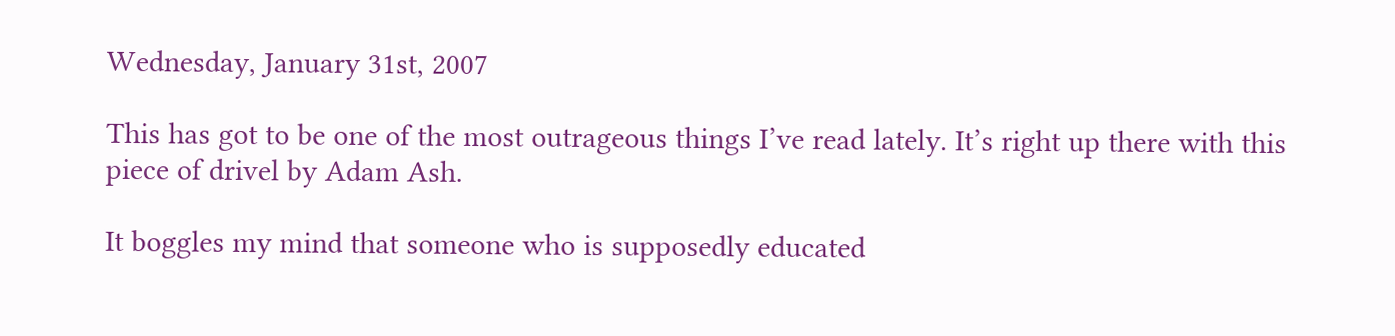Wednesday, January 31st, 2007

This has got to be one of the most outrageous things I’ve read lately. It’s right up there with this piece of drivel by Adam Ash.

It boggles my mind that someone who is supposedly educated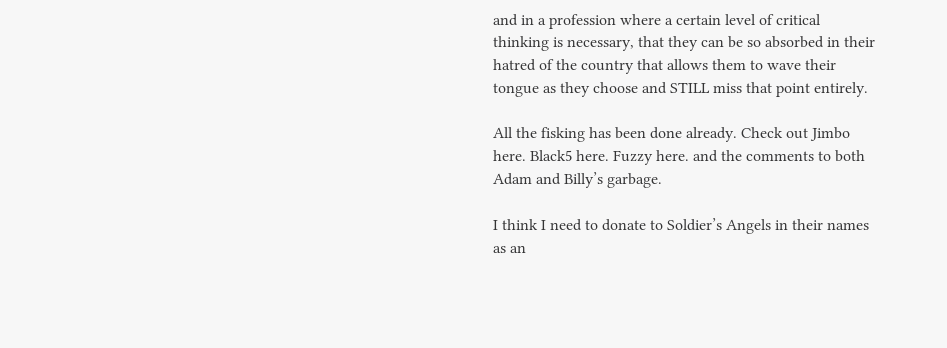and in a profession where a certain level of critical thinking is necessary, that they can be so absorbed in their hatred of the country that allows them to wave their tongue as they choose and STILL miss that point entirely.

All the fisking has been done already. Check out Jimbo here. Black5 here. Fuzzy here. and the comments to both Adam and Billy’s garbage.

I think I need to donate to Soldier’s Angels in their names as an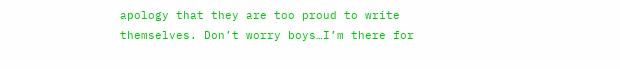apology that they are too proud to write themselves. Don’t worry boys…I’m there for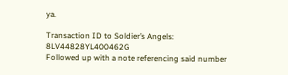ya.

Transaction ID to Soldier’s Angels: 8LV44828YL400462G
Followed up with a note referencing said number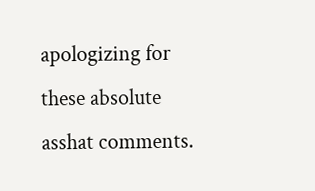apologizing for these absolute asshat comments.